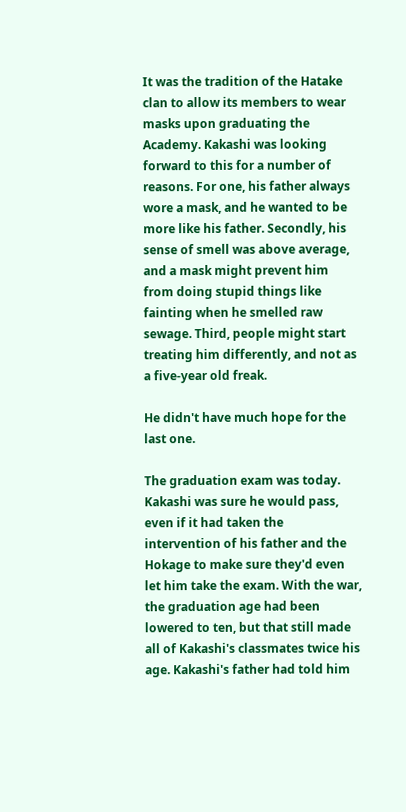It was the tradition of the Hatake clan to allow its members to wear masks upon graduating the Academy. Kakashi was looking forward to this for a number of reasons. For one, his father always wore a mask, and he wanted to be more like his father. Secondly, his sense of smell was above average, and a mask might prevent him from doing stupid things like fainting when he smelled raw sewage. Third, people might start treating him differently, and not as a five-year old freak.

He didn't have much hope for the last one.

The graduation exam was today. Kakashi was sure he would pass, even if it had taken the intervention of his father and the Hokage to make sure they'd even let him take the exam. With the war, the graduation age had been lowered to ten, but that still made all of Kakashi's classmates twice his age. Kakashi's father had told him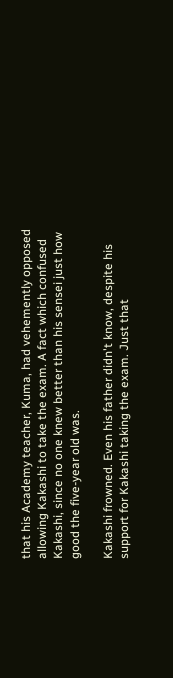that his Academy teacher, Kuma, had vehemently opposed allowing Kakashi to take the exam. A fact which confused Kakashi, since no one knew better than his sensei just how good the five-year old was.

Kakashi frowned. Even his father didn't know, despite his support for Kakashi taking the exam. Just that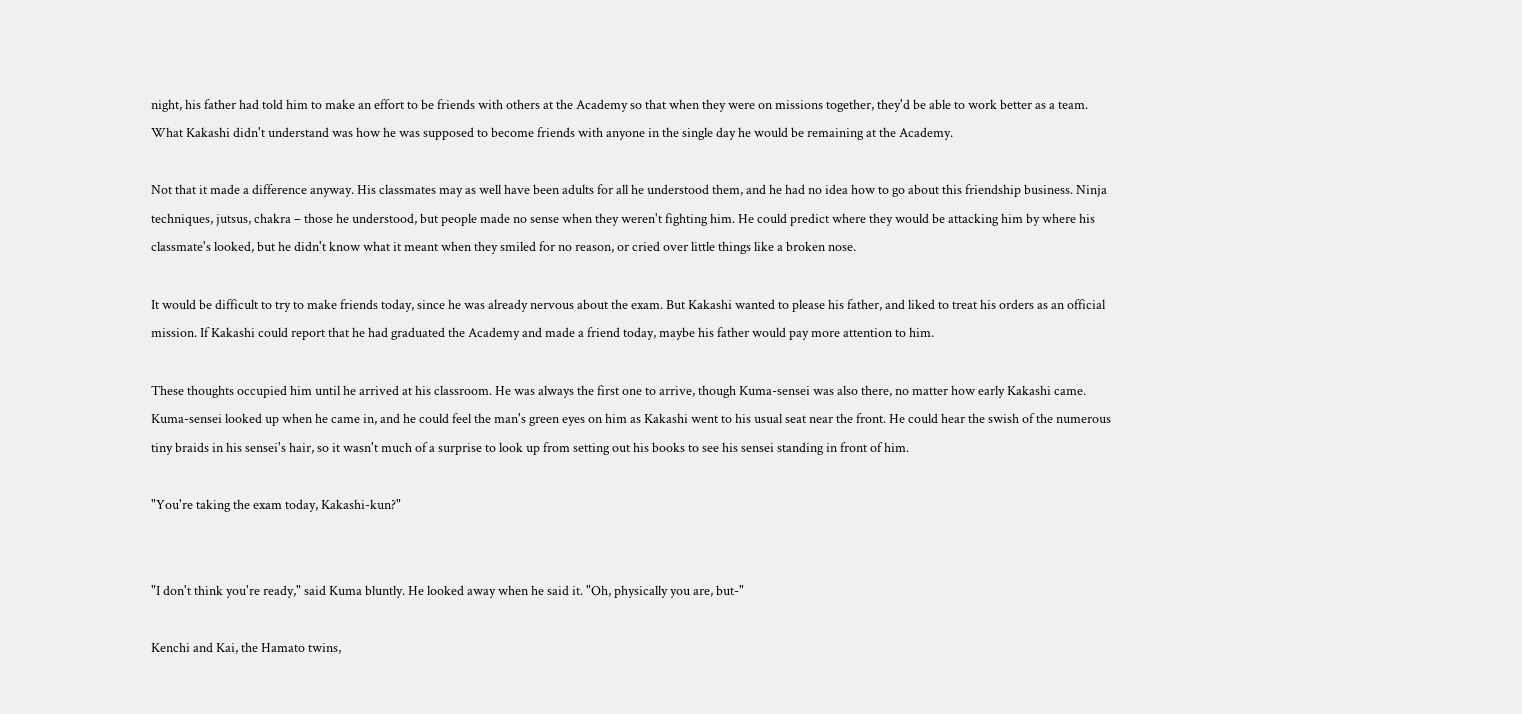night, his father had told him to make an effort to be friends with others at the Academy so that when they were on missions together, they'd be able to work better as a team. What Kakashi didn't understand was how he was supposed to become friends with anyone in the single day he would be remaining at the Academy.

Not that it made a difference anyway. His classmates may as well have been adults for all he understood them, and he had no idea how to go about this friendship business. Ninja techniques, jutsus, chakra – those he understood, but people made no sense when they weren't fighting him. He could predict where they would be attacking him by where his classmate's looked, but he didn't know what it meant when they smiled for no reason, or cried over little things like a broken nose.

It would be difficult to try to make friends today, since he was already nervous about the exam. But Kakashi wanted to please his father, and liked to treat his orders as an official mission. If Kakashi could report that he had graduated the Academy and made a friend today, maybe his father would pay more attention to him.

These thoughts occupied him until he arrived at his classroom. He was always the first one to arrive, though Kuma-sensei was also there, no matter how early Kakashi came. Kuma-sensei looked up when he came in, and he could feel the man's green eyes on him as Kakashi went to his usual seat near the front. He could hear the swish of the numerous tiny braids in his sensei's hair, so it wasn't much of a surprise to look up from setting out his books to see his sensei standing in front of him.

"You're taking the exam today, Kakashi-kun?"


"I don't think you're ready," said Kuma bluntly. He looked away when he said it. "Oh, physically you are, but-"

Kenchi and Kai, the Hamato twins,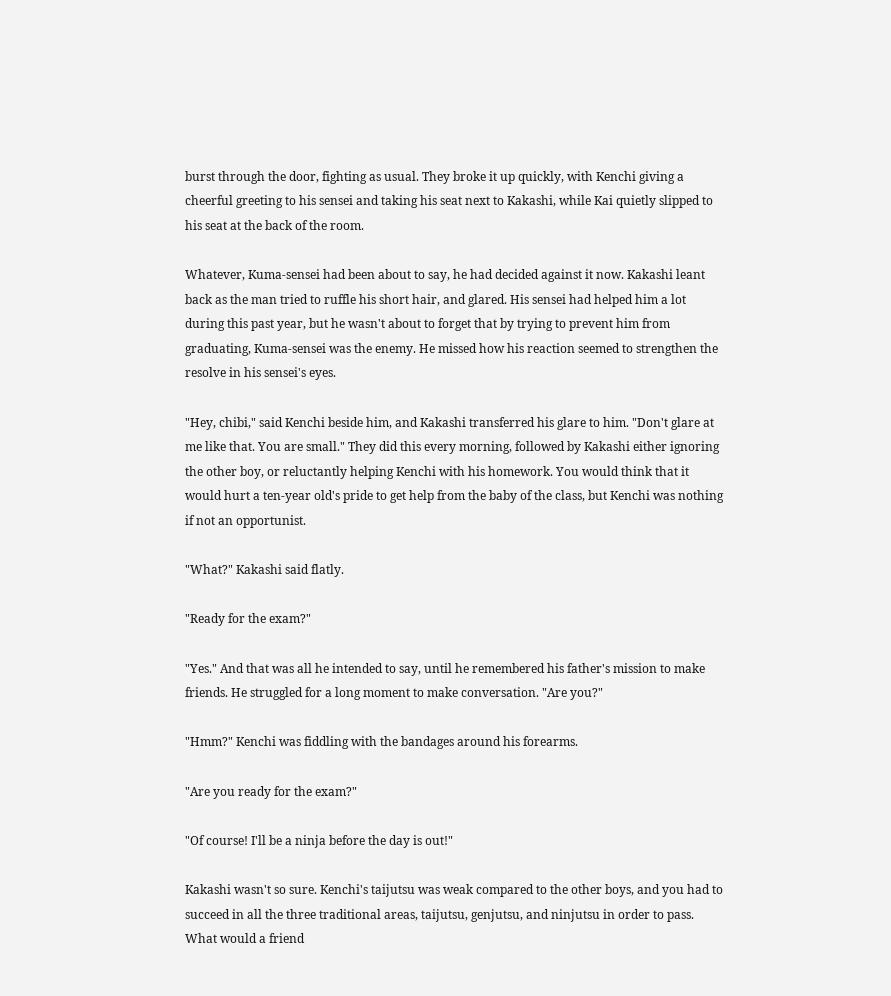burst through the door, fighting as usual. They broke it up quickly, with Kenchi giving a cheerful greeting to his sensei and taking his seat next to Kakashi, while Kai quietly slipped to his seat at the back of the room.

Whatever, Kuma-sensei had been about to say, he had decided against it now. Kakashi leant back as the man tried to ruffle his short hair, and glared. His sensei had helped him a lot during this past year, but he wasn't about to forget that by trying to prevent him from graduating, Kuma-sensei was the enemy. He missed how his reaction seemed to strengthen the resolve in his sensei's eyes.

"Hey, chibi," said Kenchi beside him, and Kakashi transferred his glare to him. "Don't glare at me like that. You are small." They did this every morning, followed by Kakashi either ignoring the other boy, or reluctantly helping Kenchi with his homework. You would think that it would hurt a ten-year old's pride to get help from the baby of the class, but Kenchi was nothing if not an opportunist.

"What?" Kakashi said flatly.

"Ready for the exam?"

"Yes." And that was all he intended to say, until he remembered his father's mission to make friends. He struggled for a long moment to make conversation. "Are you?"

"Hmm?" Kenchi was fiddling with the bandages around his forearms.

"Are you ready for the exam?"

"Of course! I'll be a ninja before the day is out!"

Kakashi wasn't so sure. Kenchi's taijutsu was weak compared to the other boys, and you had to succeed in all the three traditional areas, taijutsu, genjutsu, and ninjutsu in order to pass. What would a friend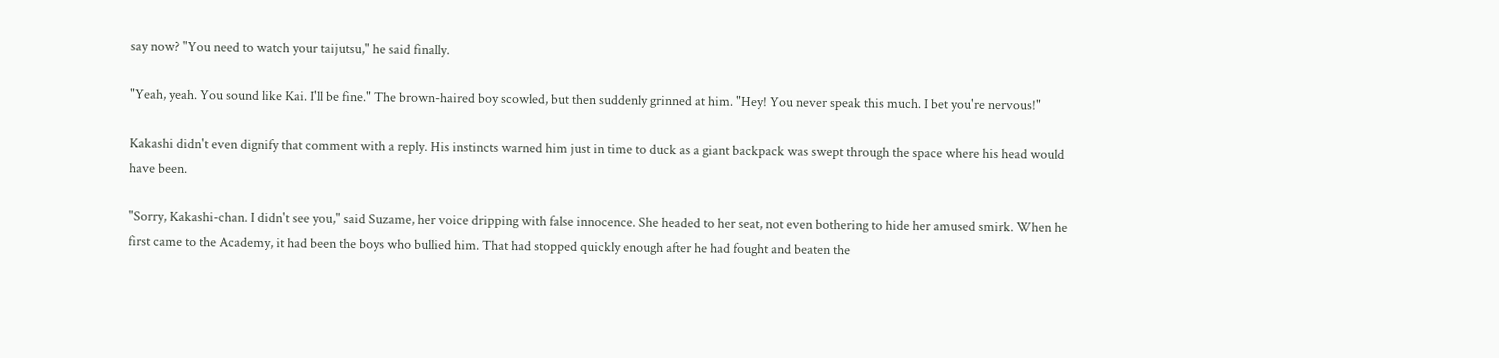say now? "You need to watch your taijutsu," he said finally.

"Yeah, yeah. You sound like Kai. I'll be fine." The brown-haired boy scowled, but then suddenly grinned at him. "Hey! You never speak this much. I bet you're nervous!"

Kakashi didn't even dignify that comment with a reply. His instincts warned him just in time to duck as a giant backpack was swept through the space where his head would have been.

"Sorry, Kakashi-chan. I didn't see you," said Suzame, her voice dripping with false innocence. She headed to her seat, not even bothering to hide her amused smirk. When he first came to the Academy, it had been the boys who bullied him. That had stopped quickly enough after he had fought and beaten the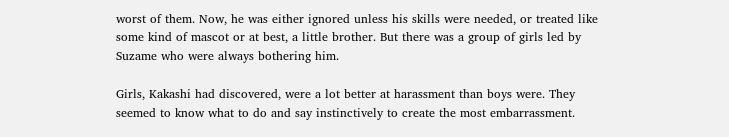worst of them. Now, he was either ignored unless his skills were needed, or treated like some kind of mascot or at best, a little brother. But there was a group of girls led by Suzame who were always bothering him.

Girls, Kakashi had discovered, were a lot better at harassment than boys were. They seemed to know what to do and say instinctively to create the most embarrassment.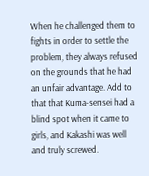When he challenged them to fights in order to settle the problem, they always refused on the grounds that he had an unfair advantage. Add to that that Kuma-sensei had a blind spot when it came to girls, and Kakashi was well and truly screwed.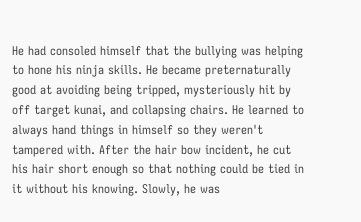He had consoled himself that the bullying was helping to hone his ninja skills. He became preternaturally good at avoiding being tripped, mysteriously hit by off target kunai, and collapsing chairs. He learned to always hand things in himself so they weren't tampered with. After the hair bow incident, he cut his hair short enough so that nothing could be tied in it without his knowing. Slowly, he was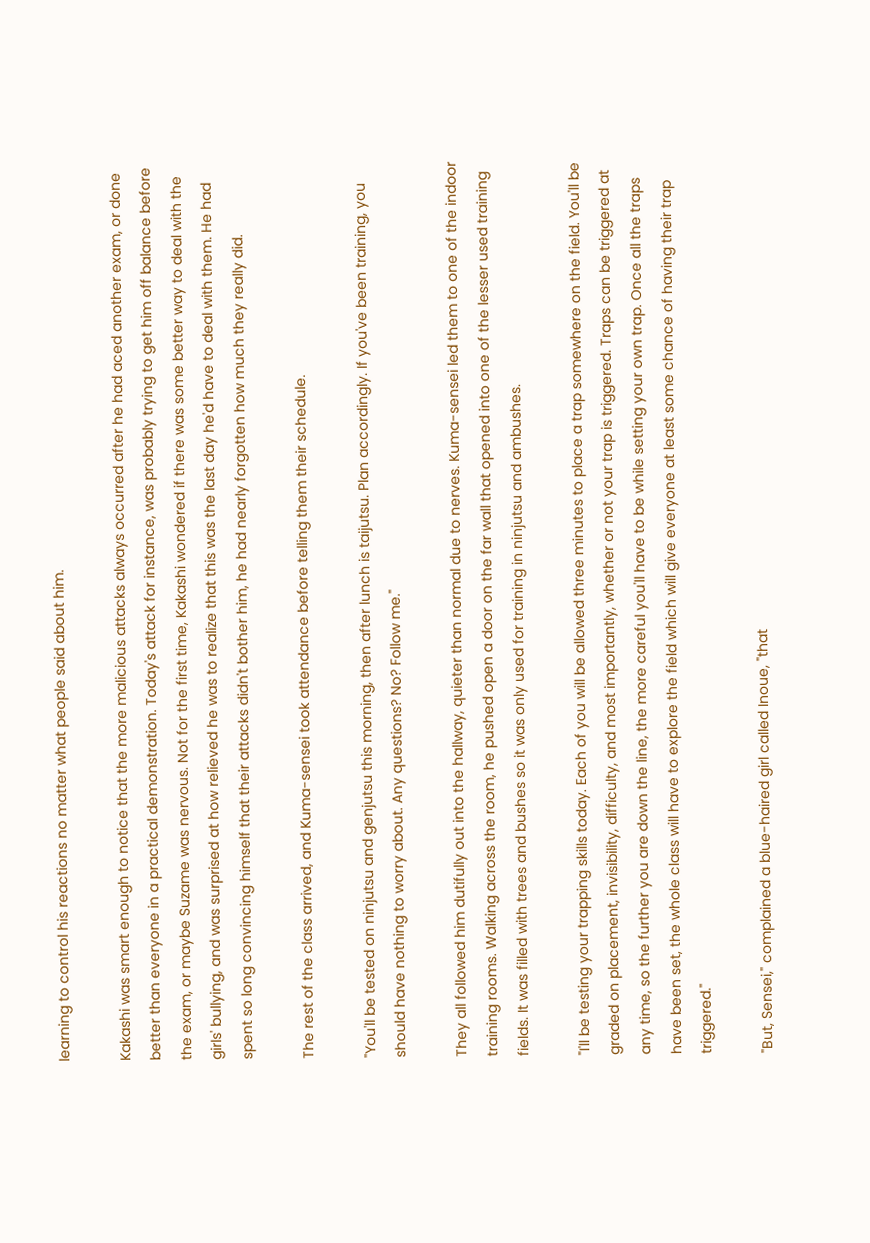learning to control his reactions no matter what people said about him.

Kakashi was smart enough to notice that the more malicious attacks always occurred after he had aced another exam, or done better than everyone in a practical demonstration. Today's attack for instance, was probably trying to get him off balance before the exam, or maybe Suzame was nervous. Not for the first time, Kakashi wondered if there was some better way to deal with the girls' bullying, and was surprised at how relieved he was to realize that this was the last day he'd have to deal with them. He had spent so long convincing himself that their attacks didn't bother him, he had nearly forgotten how much they really did.

The rest of the class arrived, and Kuma-sensei took attendance before telling them their schedule.

"You'll be tested on ninjutsu and genjutsu this morning, then after lunch is taijutsu. Plan accordingly. If you've been training, you should have nothing to worry about. Any questions? No? Follow me."

They all followed him dutifully out into the hallway, quieter than normal due to nerves. Kuma-sensei led them to one of the indoor training rooms. Walking across the room, he pushed open a door on the far wall that opened into one of the lesser used training fields. It was filled with trees and bushes so it was only used for training in ninjutsu and ambushes.

"I'll be testing your trapping skills today. Each of you will be allowed three minutes to place a trap somewhere on the field. You'll be graded on placement, invisibility, difficulty, and most importantly, whether or not your trap is triggered. Traps can be triggered at any time, so the further you are down the line, the more careful you'll have to be while setting your own trap. Once all the traps have been set, the whole class will have to explore the field which will give everyone at least some chance of having their trap triggered."

"But, Sensei," complained a blue-haired girl called Inoue, "that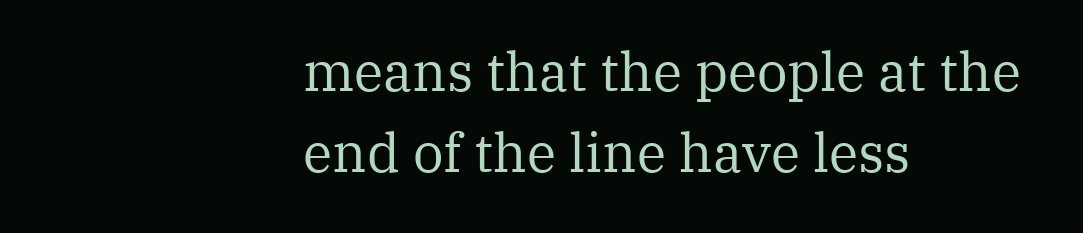means that the people at the end of the line have less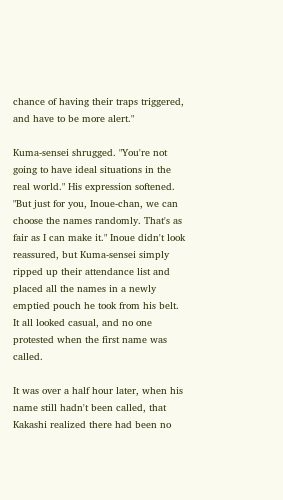chance of having their traps triggered, and have to be more alert."

Kuma-sensei shrugged. "You're not going to have ideal situations in the real world." His expression softened. "But just for you, Inoue-chan, we can choose the names randomly. That's as fair as I can make it." Inoue didn't look reassured, but Kuma-sensei simply ripped up their attendance list and placed all the names in a newly emptied pouch he took from his belt. It all looked casual, and no one protested when the first name was called.

It was over a half hour later, when his name still hadn't been called, that Kakashi realized there had been no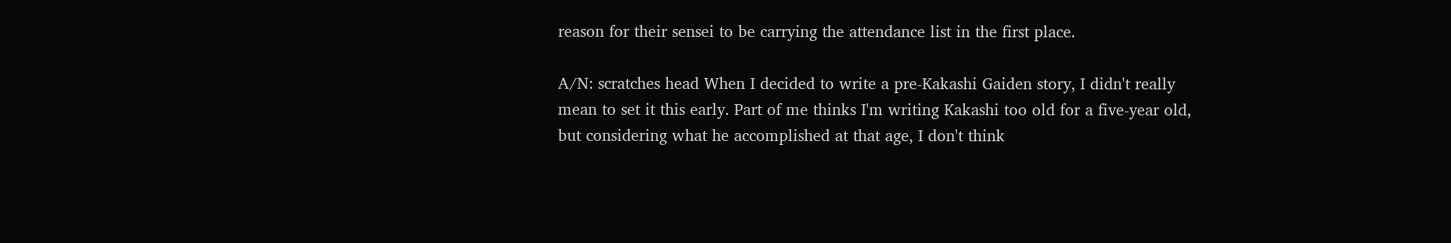reason for their sensei to be carrying the attendance list in the first place.

A/N: scratches head When I decided to write a pre-Kakashi Gaiden story, I didn't really mean to set it this early. Part of me thinks I'm writing Kakashi too old for a five-year old, but considering what he accomplished at that age, I don't think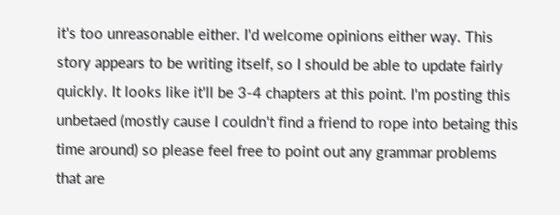it's too unreasonable either. I'd welcome opinions either way. This story appears to be writing itself, so I should be able to update fairly quickly. It looks like it'll be 3-4 chapters at this point. I'm posting this unbetaed (mostly cause I couldn't find a friend to rope into betaing this time around) so please feel free to point out any grammar problems that are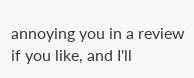annoying you in a review if you like, and I'll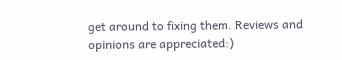get around to fixing them. Reviews and opinions are appreciated:)